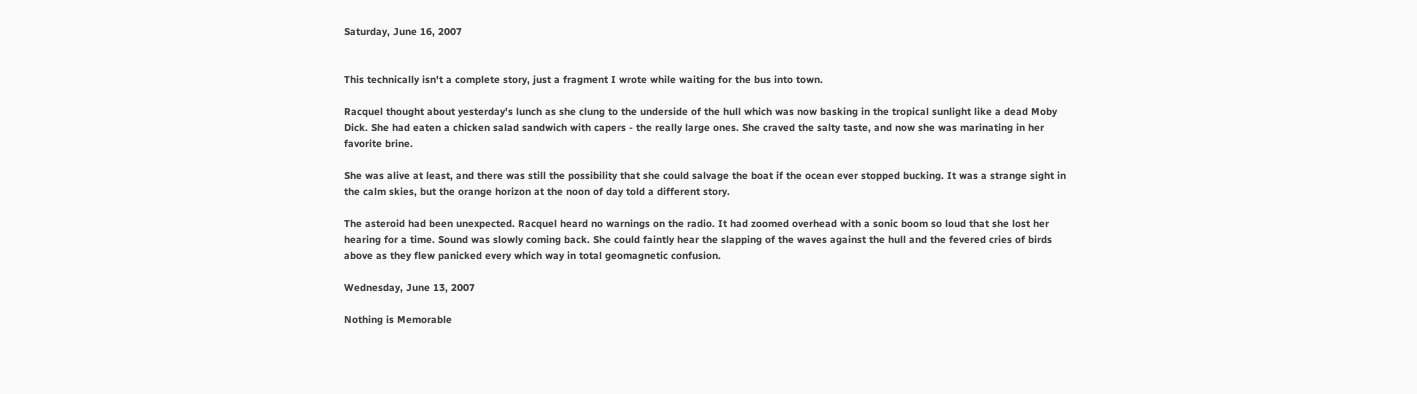Saturday, June 16, 2007


This technically isn't a complete story, just a fragment I wrote while waiting for the bus into town.

Racquel thought about yesterday's lunch as she clung to the underside of the hull which was now basking in the tropical sunlight like a dead Moby Dick. She had eaten a chicken salad sandwich with capers - the really large ones. She craved the salty taste, and now she was marinating in her favorite brine.

She was alive at least, and there was still the possibility that she could salvage the boat if the ocean ever stopped bucking. It was a strange sight in the calm skies, but the orange horizon at the noon of day told a different story.

The asteroid had been unexpected. Racquel heard no warnings on the radio. It had zoomed overhead with a sonic boom so loud that she lost her hearing for a time. Sound was slowly coming back. She could faintly hear the slapping of the waves against the hull and the fevered cries of birds above as they flew panicked every which way in total geomagnetic confusion.

Wednesday, June 13, 2007

Nothing is Memorable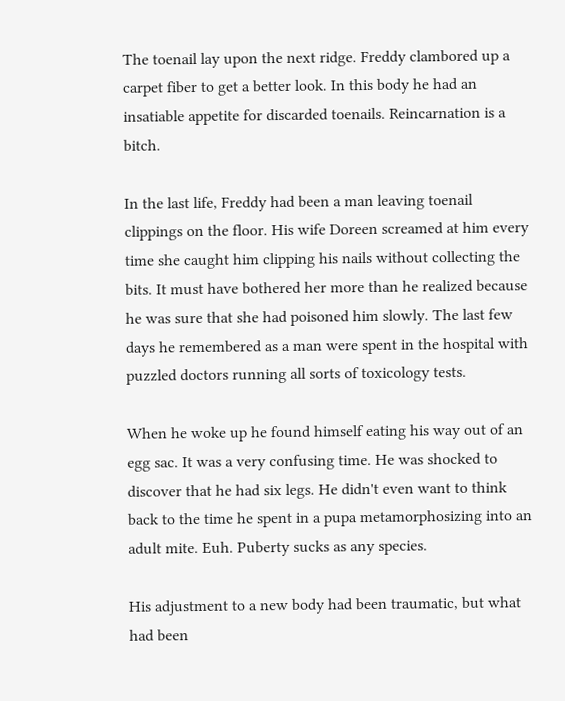The toenail lay upon the next ridge. Freddy clambored up a carpet fiber to get a better look. In this body he had an insatiable appetite for discarded toenails. Reincarnation is a bitch.

In the last life, Freddy had been a man leaving toenail clippings on the floor. His wife Doreen screamed at him every time she caught him clipping his nails without collecting the bits. It must have bothered her more than he realized because he was sure that she had poisoned him slowly. The last few days he remembered as a man were spent in the hospital with puzzled doctors running all sorts of toxicology tests.

When he woke up he found himself eating his way out of an egg sac. It was a very confusing time. He was shocked to discover that he had six legs. He didn't even want to think back to the time he spent in a pupa metamorphosizing into an adult mite. Euh. Puberty sucks as any species.

His adjustment to a new body had been traumatic, but what had been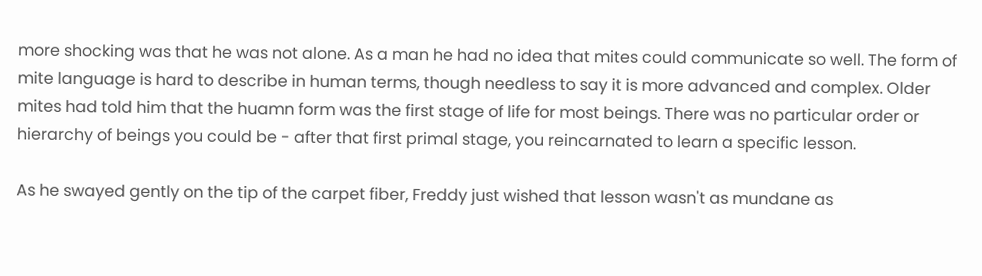more shocking was that he was not alone. As a man he had no idea that mites could communicate so well. The form of mite language is hard to describe in human terms, though needless to say it is more advanced and complex. Older mites had told him that the huamn form was the first stage of life for most beings. There was no particular order or hierarchy of beings you could be - after that first primal stage, you reincarnated to learn a specific lesson.

As he swayed gently on the tip of the carpet fiber, Freddy just wished that lesson wasn't as mundane as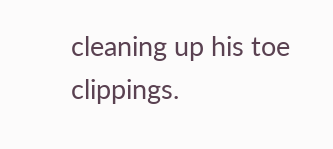cleaning up his toe clippings.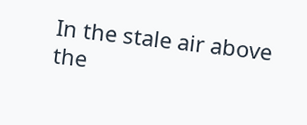In the stale air above the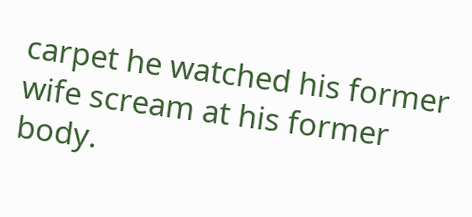carpet he watched his former wife scream at his former body.